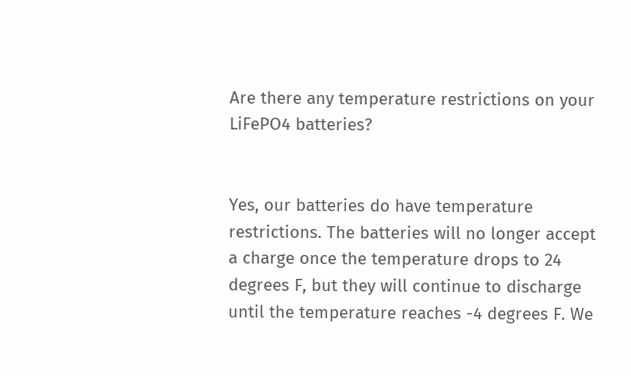Are there any temperature restrictions on your LiFePO4 batteries?


Yes, our batteries do have temperature restrictions. The batteries will no longer accept a charge once the temperature drops to 24 degrees F, but they will continue to discharge until the temperature reaches -4 degrees F. We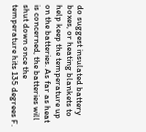do suggest insulated battery boxes, or heating blankets to help keep the temperature up on the batteries. As far as heat is concerned, the batteries will shut down once the temperature hits 135 degrees F.